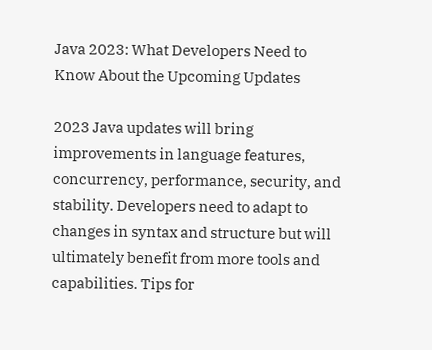Java 2023: What Developers Need to Know About the Upcoming Updates

2023 Java updates will bring improvements in language features, concurrency, performance, security, and stability. Developers need to adapt to changes in syntax and structure but will ultimately benefit from more tools and capabilities. Tips for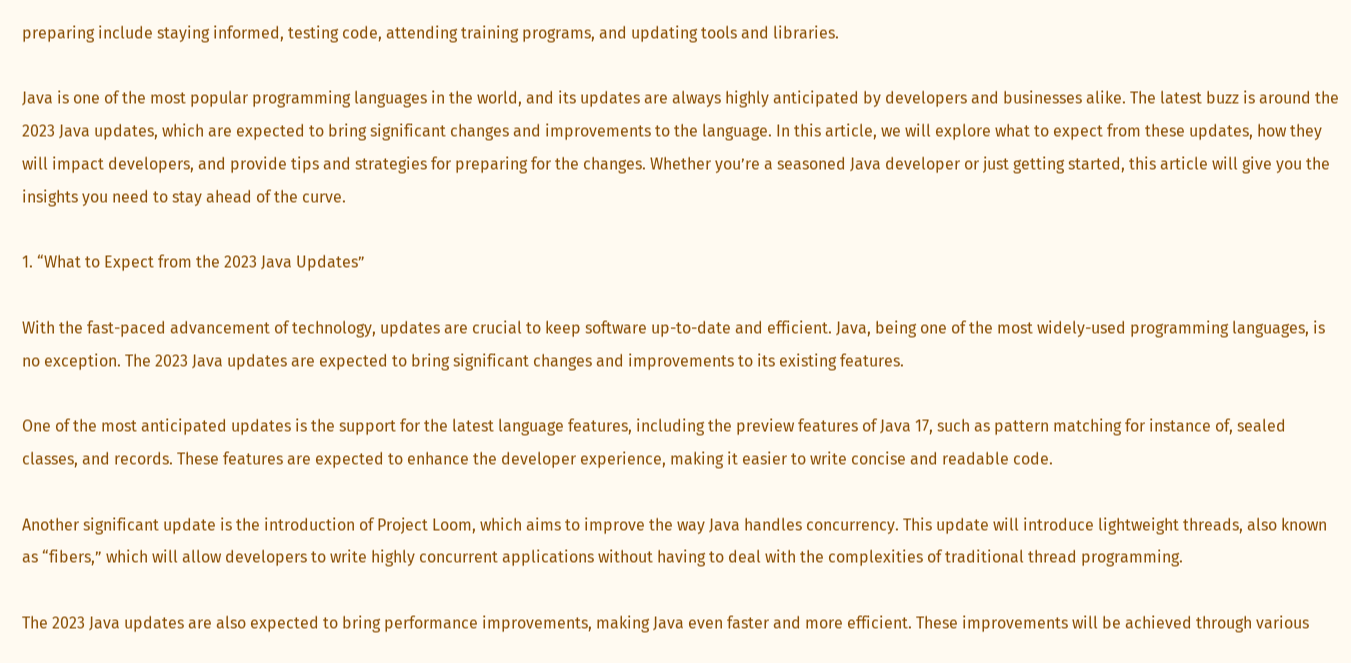preparing include staying informed, testing code, attending training programs, and updating tools and libraries.

Java is one of the most popular programming languages in the world, and its updates are always highly anticipated by developers and businesses alike. The latest buzz is around the 2023 Java updates, which are expected to bring significant changes and improvements to the language. In this article, we will explore what to expect from these updates, how they will impact developers, and provide tips and strategies for preparing for the changes. Whether you’re a seasoned Java developer or just getting started, this article will give you the insights you need to stay ahead of the curve.

1. “What to Expect from the 2023 Java Updates”

With the fast-paced advancement of technology, updates are crucial to keep software up-to-date and efficient. Java, being one of the most widely-used programming languages, is no exception. The 2023 Java updates are expected to bring significant changes and improvements to its existing features.

One of the most anticipated updates is the support for the latest language features, including the preview features of Java 17, such as pattern matching for instance of, sealed classes, and records. These features are expected to enhance the developer experience, making it easier to write concise and readable code.

Another significant update is the introduction of Project Loom, which aims to improve the way Java handles concurrency. This update will introduce lightweight threads, also known as “fibers,” which will allow developers to write highly concurrent applications without having to deal with the complexities of traditional thread programming.

The 2023 Java updates are also expected to bring performance improvements, making Java even faster and more efficient. These improvements will be achieved through various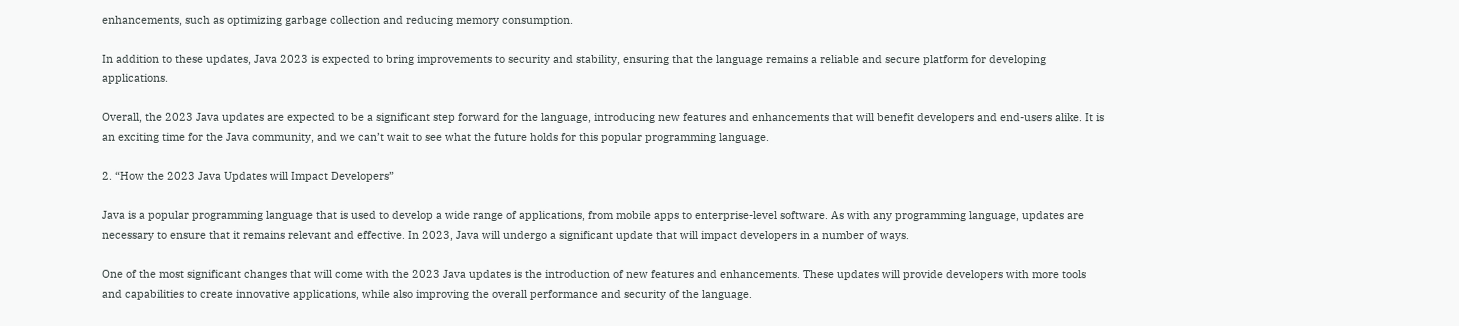enhancements, such as optimizing garbage collection and reducing memory consumption.

In addition to these updates, Java 2023 is expected to bring improvements to security and stability, ensuring that the language remains a reliable and secure platform for developing applications.

Overall, the 2023 Java updates are expected to be a significant step forward for the language, introducing new features and enhancements that will benefit developers and end-users alike. It is an exciting time for the Java community, and we can’t wait to see what the future holds for this popular programming language.

2. “How the 2023 Java Updates will Impact Developers”

Java is a popular programming language that is used to develop a wide range of applications, from mobile apps to enterprise-level software. As with any programming language, updates are necessary to ensure that it remains relevant and effective. In 2023, Java will undergo a significant update that will impact developers in a number of ways.

One of the most significant changes that will come with the 2023 Java updates is the introduction of new features and enhancements. These updates will provide developers with more tools and capabilities to create innovative applications, while also improving the overall performance and security of the language.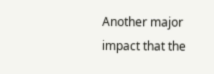Another major impact that the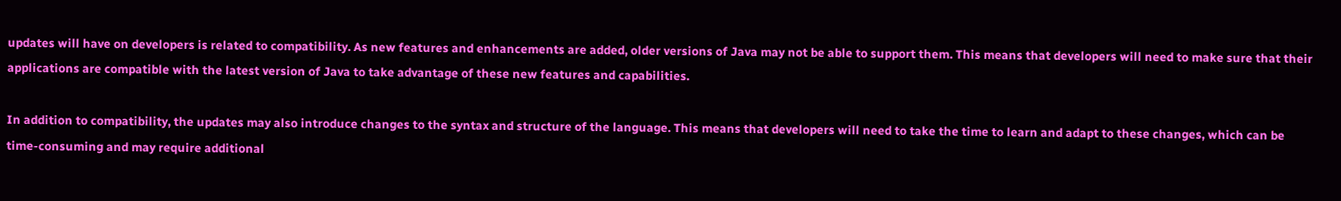updates will have on developers is related to compatibility. As new features and enhancements are added, older versions of Java may not be able to support them. This means that developers will need to make sure that their applications are compatible with the latest version of Java to take advantage of these new features and capabilities.

In addition to compatibility, the updates may also introduce changes to the syntax and structure of the language. This means that developers will need to take the time to learn and adapt to these changes, which can be time-consuming and may require additional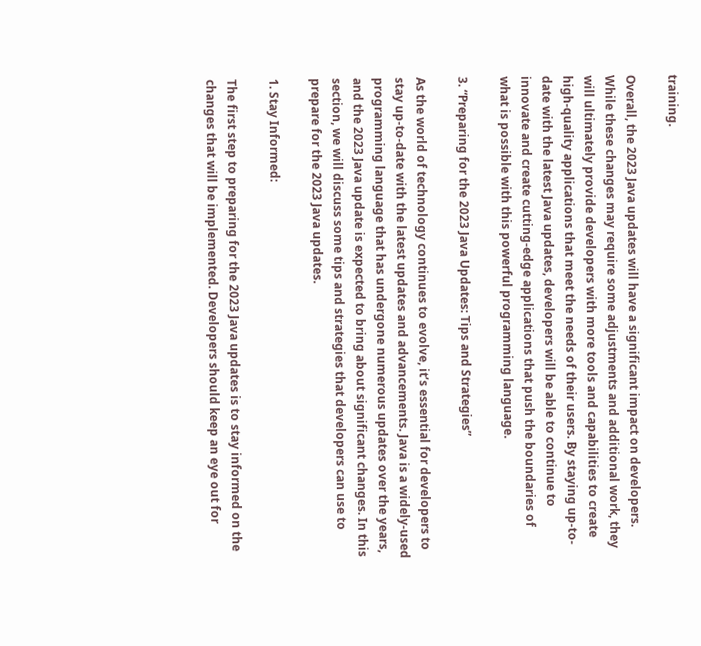training.

Overall, the 2023 Java updates will have a significant impact on developers. While these changes may require some adjustments and additional work, they will ultimately provide developers with more tools and capabilities to create high-quality applications that meet the needs of their users. By staying up-to-date with the latest Java updates, developers will be able to continue to innovate and create cutting-edge applications that push the boundaries of what is possible with this powerful programming language.

3. “Preparing for the 2023 Java Updates: Tips and Strategies”

As the world of technology continues to evolve, it’s essential for developers to stay up-to-date with the latest updates and advancements. Java is a widely-used programming language that has undergone numerous updates over the years, and the 2023 Java update is expected to bring about significant changes. In this section, we will discuss some tips and strategies that developers can use to prepare for the 2023 Java updates.

1. Stay Informed:

The first step to preparing for the 2023 Java updates is to stay informed on the changes that will be implemented. Developers should keep an eye out for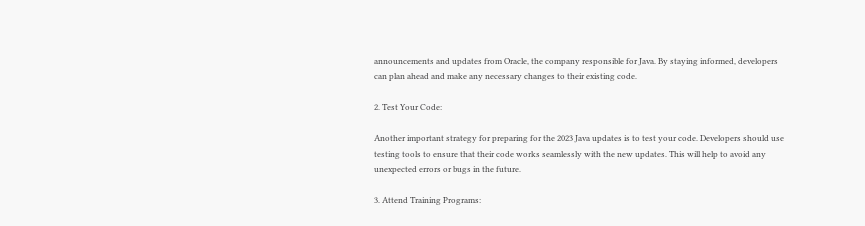announcements and updates from Oracle, the company responsible for Java. By staying informed, developers can plan ahead and make any necessary changes to their existing code.

2. Test Your Code:

Another important strategy for preparing for the 2023 Java updates is to test your code. Developers should use testing tools to ensure that their code works seamlessly with the new updates. This will help to avoid any unexpected errors or bugs in the future.

3. Attend Training Programs: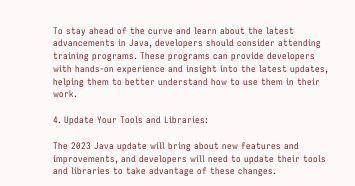To stay ahead of the curve and learn about the latest advancements in Java, developers should consider attending training programs. These programs can provide developers with hands-on experience and insight into the latest updates, helping them to better understand how to use them in their work.

4. Update Your Tools and Libraries:

The 2023 Java update will bring about new features and improvements, and developers will need to update their tools and libraries to take advantage of these changes.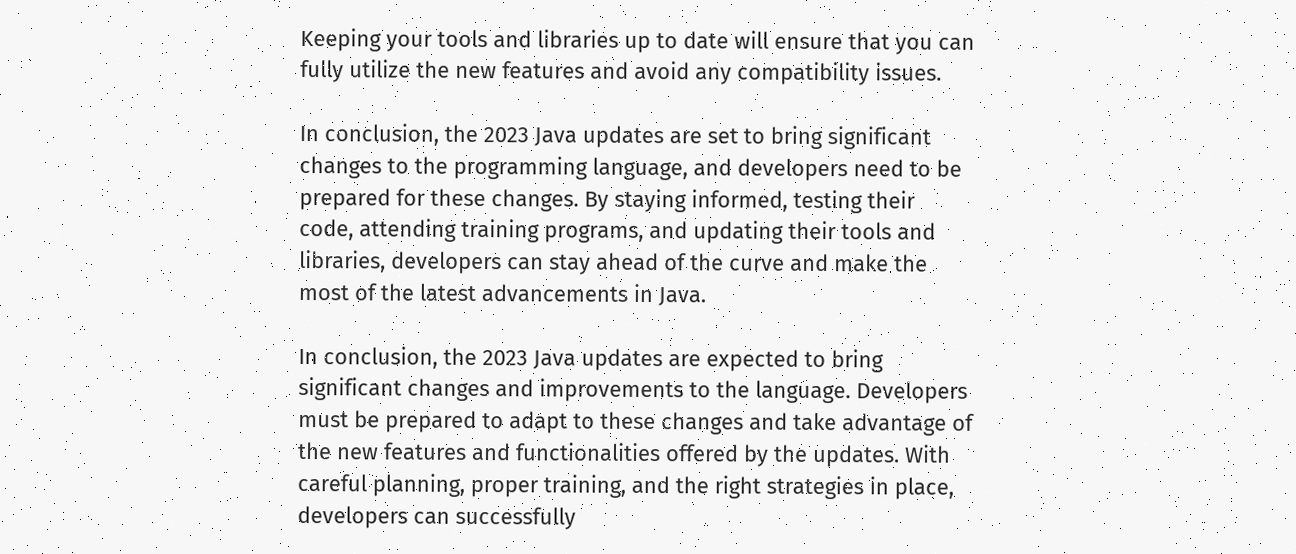Keeping your tools and libraries up to date will ensure that you can fully utilize the new features and avoid any compatibility issues.

In conclusion, the 2023 Java updates are set to bring significant changes to the programming language, and developers need to be prepared for these changes. By staying informed, testing their code, attending training programs, and updating their tools and libraries, developers can stay ahead of the curve and make the most of the latest advancements in Java.

In conclusion, the 2023 Java updates are expected to bring significant changes and improvements to the language. Developers must be prepared to adapt to these changes and take advantage of the new features and functionalities offered by the updates. With careful planning, proper training, and the right strategies in place, developers can successfully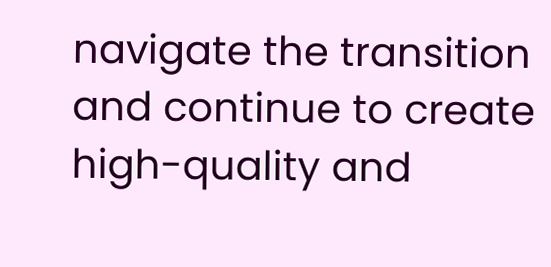navigate the transition and continue to create high-quality and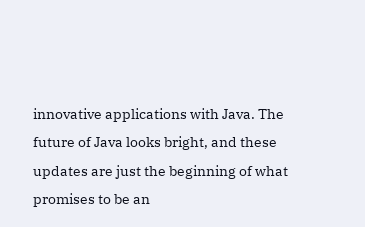innovative applications with Java. The future of Java looks bright, and these updates are just the beginning of what promises to be an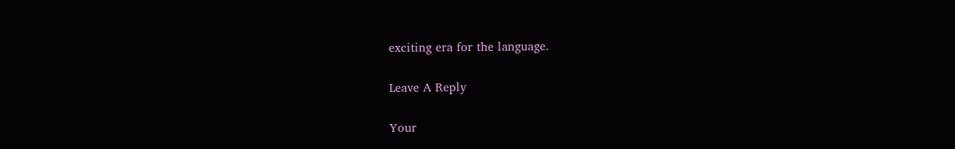exciting era for the language.

Leave A Reply

Your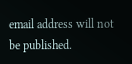email address will not be published.